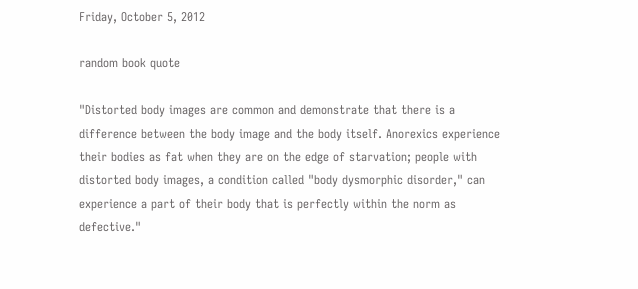Friday, October 5, 2012

random book quote

"Distorted body images are common and demonstrate that there is a difference between the body image and the body itself. Anorexics experience their bodies as fat when they are on the edge of starvation; people with distorted body images, a condition called "body dysmorphic disorder," can experience a part of their body that is perfectly within the norm as defective."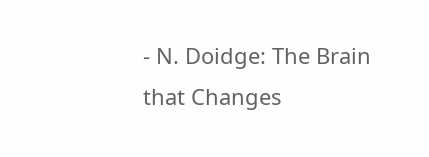- N. Doidge: The Brain that Changes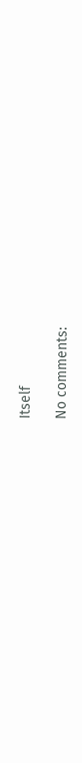Itself

No comments: